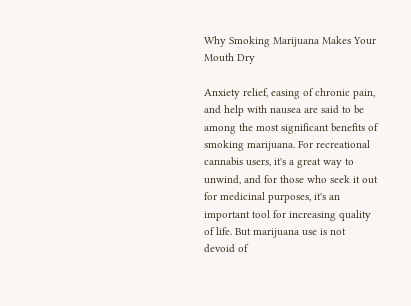Why Smoking Marijuana Makes Your Mouth Dry

Anxiety relief, easing of chronic pain, and help with nausea are said to be among the most significant benefits of smoking marijuana. For recreational cannabis users, it's a great way to unwind, and for those who seek it out for medicinal purposes, it's an important tool for increasing quality of life. But marijuana use is not devoid of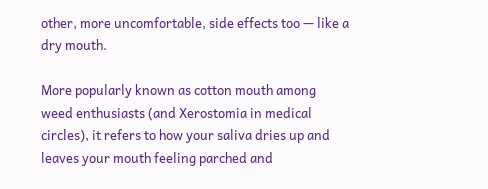other, more uncomfortable, side effects too — like a dry mouth.

More popularly known as cotton mouth among weed enthusiasts (and Xerostomia in medical circles), it refers to how your saliva dries up and leaves your mouth feeling parched and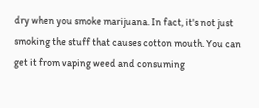dry when you smoke marijuana. In fact, it's not just smoking the stuff that causes cotton mouth. You can get it from vaping weed and consuming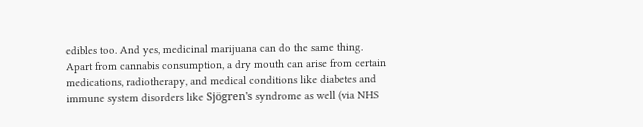edibles too. And yes, medicinal marijuana can do the same thing. Apart from cannabis consumption, a dry mouth can arise from certain medications, radiotherapy, and medical conditions like diabetes and immune system disorders like Sjögren's syndrome as well (via NHS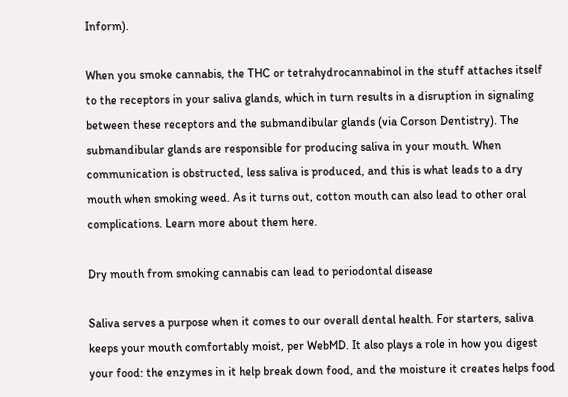Inform).

When you smoke cannabis, the THC or tetrahydrocannabinol in the stuff attaches itself to the receptors in your saliva glands, which in turn results in a disruption in signaling between these receptors and the submandibular glands (via Corson Dentistry). The submandibular glands are responsible for producing saliva in your mouth. When communication is obstructed, less saliva is produced, and this is what leads to a dry mouth when smoking weed. As it turns out, cotton mouth can also lead to other oral complications. Learn more about them here.

Dry mouth from smoking cannabis can lead to periodontal disease

Saliva serves a purpose when it comes to our overall dental health. For starters, saliva keeps your mouth comfortably moist, per WebMD. It also plays a role in how you digest your food: the enzymes in it help break down food, and the moisture it creates helps food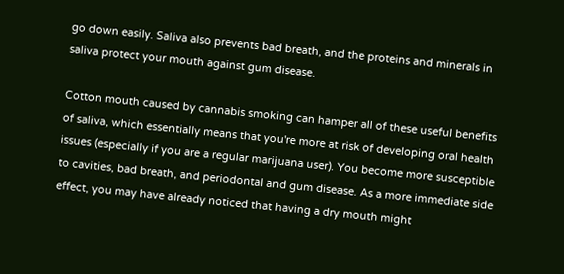go down easily. Saliva also prevents bad breath, and the proteins and minerals in saliva protect your mouth against gum disease.

Cotton mouth caused by cannabis smoking can hamper all of these useful benefits of saliva, which essentially means that you're more at risk of developing oral health issues (especially if you are a regular marijuana user). You become more susceptible to cavities, bad breath, and periodontal and gum disease. As a more immediate side effect, you may have already noticed that having a dry mouth might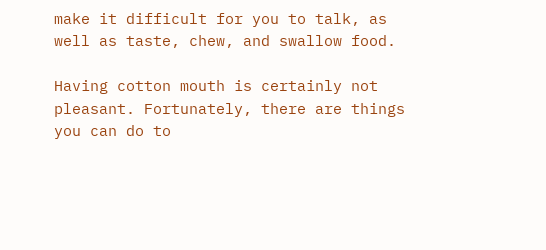make it difficult for you to talk, as well as taste, chew, and swallow food.

Having cotton mouth is certainly not pleasant. Fortunately, there are things you can do to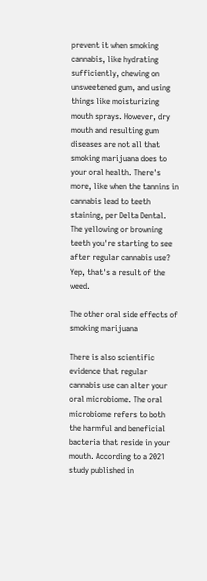prevent it when smoking cannabis, like hydrating sufficiently, chewing on unsweetened gum, and using things like moisturizing mouth sprays. However, dry mouth and resulting gum diseases are not all that smoking marijuana does to your oral health. There's more, like when the tannins in cannabis lead to teeth staining, per Delta Dental. The yellowing or browning teeth you're starting to see after regular cannabis use? Yep, that's a result of the weed.

The other oral side effects of smoking marijuana

There is also scientific evidence that regular cannabis use can alter your oral microbiome. The oral microbiome refers to both the harmful and beneficial bacteria that reside in your mouth. According to a 2021 study published in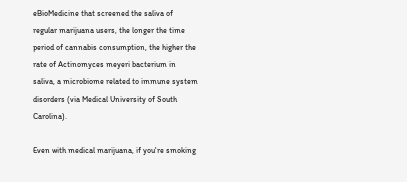eBioMedicine that screened the saliva of regular marijuana users, the longer the time period of cannabis consumption, the higher the rate of Actinomyces meyeri bacterium in saliva, a microbiome related to immune system disorders (via Medical University of South Carolina).

Even with medical marijuana, if you're smoking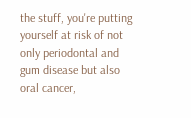the stuff, you're putting yourself at risk of not only periodontal and gum disease but also oral cancer,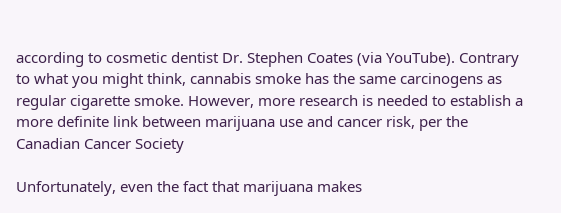according to cosmetic dentist Dr. Stephen Coates (via YouTube). Contrary to what you might think, cannabis smoke has the same carcinogens as regular cigarette smoke. However, more research is needed to establish a more definite link between marijuana use and cancer risk, per the Canadian Cancer Society

Unfortunately, even the fact that marijuana makes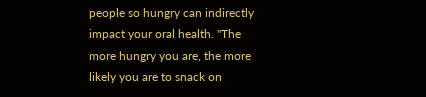people so hungry can indirectly impact your oral health. "The more hungry you are, the more likely you are to snack on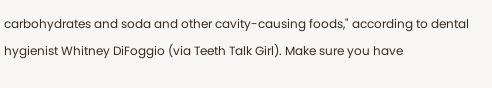carbohydrates and soda and other cavity-causing foods," according to dental hygienist Whitney DiFoggio (via Teeth Talk Girl). Make sure you have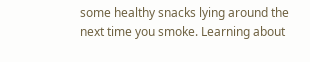some healthy snacks lying around the next time you smoke. Learning about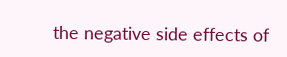the negative side effects of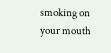smoking on your mouth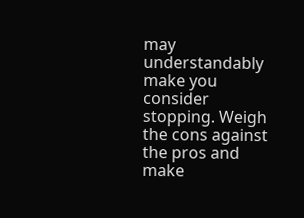may understandably make you consider stopping. Weigh the cons against the pros and make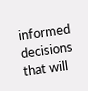informed decisions that will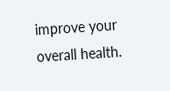improve your overall health.